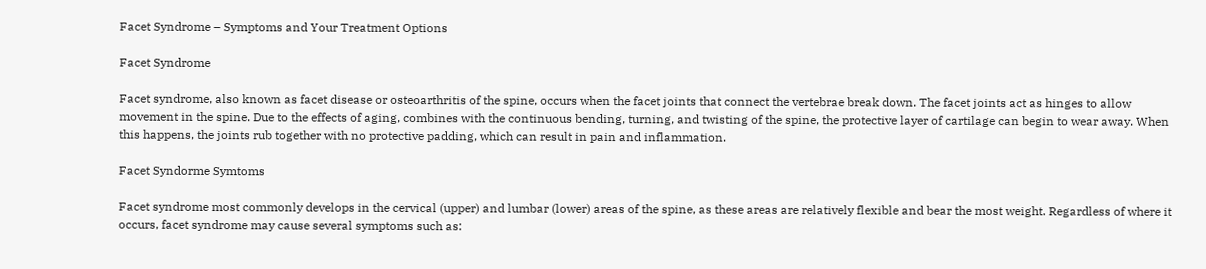Facet Syndrome – Symptoms and Your Treatment Options

Facet Syndrome

Facet syndrome, also known as facet disease or osteoarthritis of the spine, occurs when the facet joints that connect the vertebrae break down. The facet joints act as hinges to allow movement in the spine. Due to the effects of aging, combines with the continuous bending, turning, and twisting of the spine, the protective layer of cartilage can begin to wear away. When this happens, the joints rub together with no protective padding, which can result in pain and inflammation.

Facet Syndorme Symtoms

Facet syndrome most commonly develops in the cervical (upper) and lumbar (lower) areas of the spine, as these areas are relatively flexible and bear the most weight. Regardless of where it occurs, facet syndrome may cause several symptoms such as: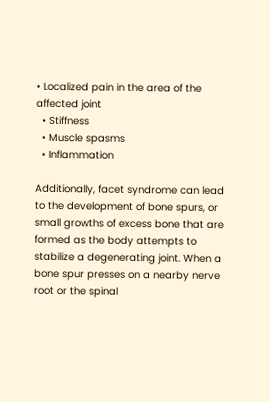• Localized pain in the area of the affected joint
  • Stiffness
  • Muscle spasms
  • Inflammation

Additionally, facet syndrome can lead to the development of bone spurs, or small growths of excess bone that are formed as the body attempts to stabilize a degenerating joint. When a bone spur presses on a nearby nerve root or the spinal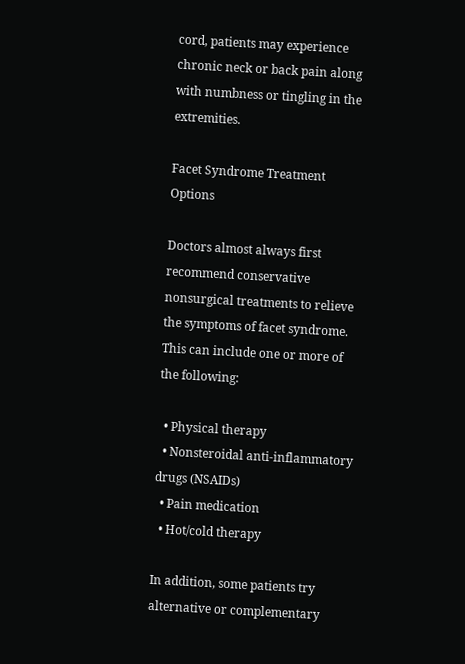cord, patients may experience chronic neck or back pain along with numbness or tingling in the extremities.

Facet Syndrome Treatment Options

Doctors almost always first recommend conservative nonsurgical treatments to relieve the symptoms of facet syndrome. This can include one or more of the following:

  • Physical therapy
  • Nonsteroidal anti-inflammatory drugs (NSAIDs)
  • Pain medication
  • Hot/cold therapy

In addition, some patients try alternative or complementary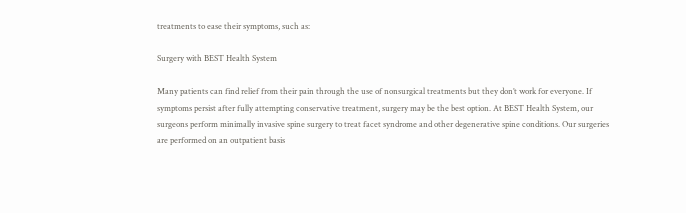treatments to ease their symptoms, such as:

Surgery with BEST Health System

Many patients can find relief from their pain through the use of nonsurgical treatments but they don’t work for everyone. If symptoms persist after fully attempting conservative treatment, surgery may be the best option. At BEST Health System, our surgeons perform minimally invasive spine surgery to treat facet syndrome and other degenerative spine conditions. Our surgeries are performed on an outpatient basis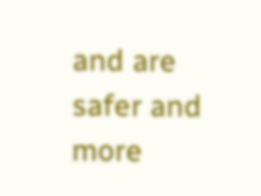and are safer and more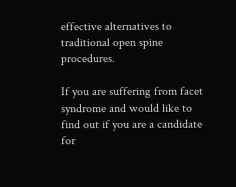effective alternatives to traditional open spine procedures.

If you are suffering from facet syndrome and would like to find out if you are a candidate for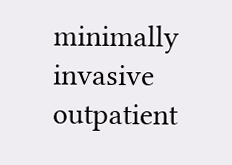minimally invasive outpatient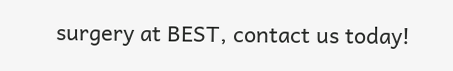surgery at BEST, contact us today!